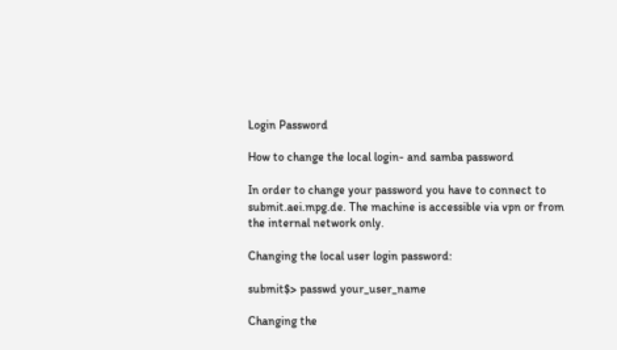Login Password

How to change the local login- and samba password

In order to change your password you have to connect to submit.aei.mpg.de. The machine is accessible via vpn or from the internal network only.

Changing the local user login password:

submit$> passwd your_user_name

Changing the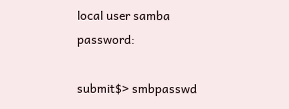local user samba password:

submit$> smbpasswd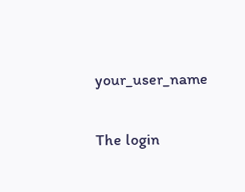your_user_name

The login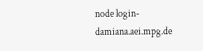node login-damiana.aei.mpg.de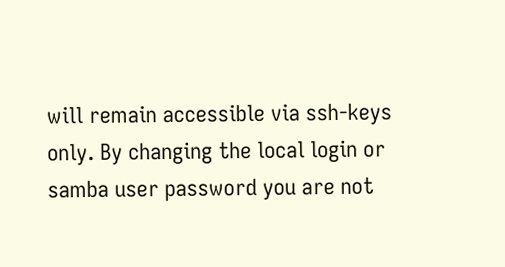will remain accessible via ssh-keys only. By changing the local login or samba user password you are not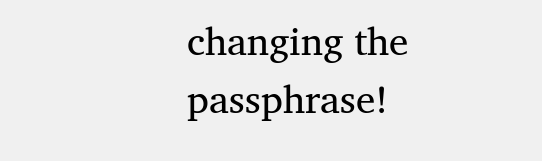changing the passphrase!